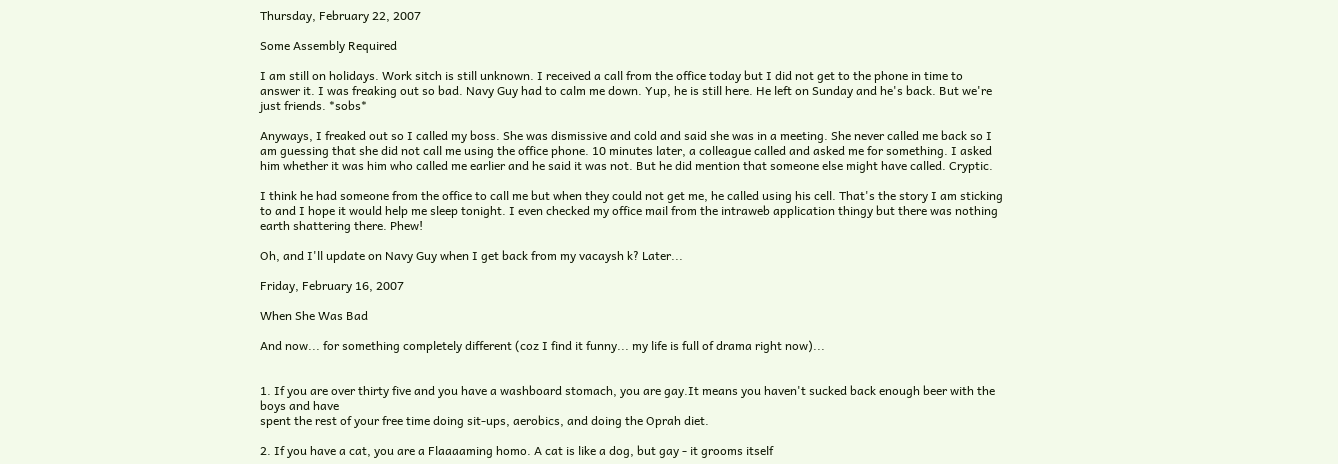Thursday, February 22, 2007

Some Assembly Required

I am still on holidays. Work sitch is still unknown. I received a call from the office today but I did not get to the phone in time to answer it. I was freaking out so bad. Navy Guy had to calm me down. Yup, he is still here. He left on Sunday and he's back. But we're just friends. *sobs*

Anyways, I freaked out so I called my boss. She was dismissive and cold and said she was in a meeting. She never called me back so I am guessing that she did not call me using the office phone. 10 minutes later, a colleague called and asked me for something. I asked him whether it was him who called me earlier and he said it was not. But he did mention that someone else might have called. Cryptic.

I think he had someone from the office to call me but when they could not get me, he called using his cell. That's the story I am sticking to and I hope it would help me sleep tonight. I even checked my office mail from the intraweb application thingy but there was nothing earth shattering there. Phew!

Oh, and I'll update on Navy Guy when I get back from my vacaysh k? Later...

Friday, February 16, 2007

When She Was Bad

And now... for something completely different (coz I find it funny... my life is full of drama right now)...


1. If you are over thirty five and you have a washboard stomach, you are gay.It means you haven't sucked back enough beer with the boys and have
spent the rest of your free time doing sit-ups, aerobics, and doing the Oprah diet.

2. If you have a cat, you are a Flaaaaming homo. A cat is like a dog, but gay - it grooms itself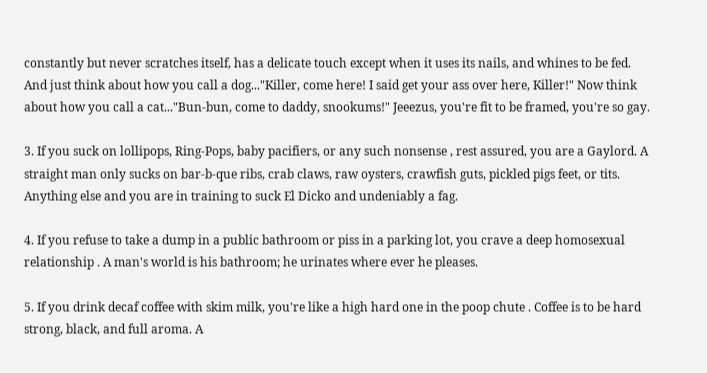constantly but never scratches itself, has a delicate touch except when it uses its nails, and whines to be fed. And just think about how you call a dog..."Killer, come here! I said get your ass over here, Killer!" Now think about how you call a cat..."Bun-bun, come to daddy, snookums!" Jeeezus, you're fit to be framed, you're so gay.

3. If you suck on lollipops, Ring-Pops, baby pacifiers, or any such nonsense , rest assured, you are a Gaylord. A straight man only sucks on bar-b-que ribs, crab claws, raw oysters, crawfish guts, pickled pigs feet, or tits. Anything else and you are in training to suck El Dicko and undeniably a fag.

4. If you refuse to take a dump in a public bathroom or piss in a parking lot, you crave a deep homosexual relationship . A man's world is his bathroom; he urinates where ever he pleases.

5. If you drink decaf coffee with skim milk, you're like a high hard one in the poop chute . Coffee is to be hard strong, black, and full aroma. A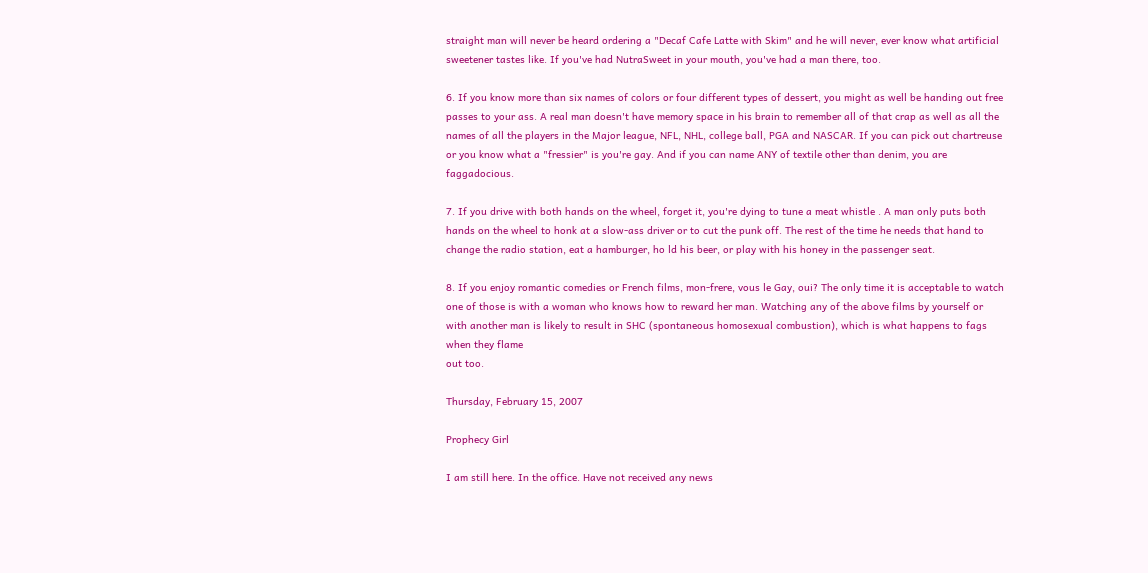straight man will never be heard ordering a "Decaf Cafe Latte with Skim" and he will never, ever know what artificial sweetener tastes like. If you've had NutraSweet in your mouth, you've had a man there, too.

6. If you know more than six names of colors or four different types of dessert, you might as well be handing out free passes to your ass. A real man doesn't have memory space in his brain to remember all of that crap as well as all the names of all the players in the Major league, NFL, NHL, college ball, PGA and NASCAR. If you can pick out chartreuse or you know what a "fressier" is you're gay. And if you can name ANY of textile other than denim, you are faggadocious.

7. If you drive with both hands on the wheel, forget it, you're dying to tune a meat whistle . A man only puts both hands on the wheel to honk at a slow-ass driver or to cut the punk off. The rest of the time he needs that hand to change the radio station, eat a hamburger, ho ld his beer, or play with his honey in the passenger seat.

8. If you enjoy romantic comedies or French films, mon-frere, vous le Gay, oui? The only time it is acceptable to watch one of those is with a woman who knows how to reward her man. Watching any of the above films by yourself or with another man is likely to result in SHC (spontaneous homosexual combustion), which is what happens to fags when they flame
out too.

Thursday, February 15, 2007

Prophecy Girl

I am still here. In the office. Have not received any news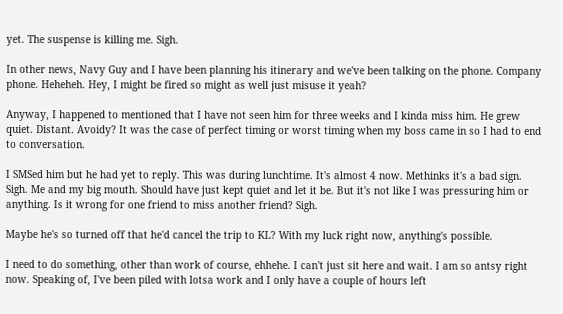yet. The suspense is killing me. Sigh.

In other news, Navy Guy and I have been planning his itinerary and we've been talking on the phone. Company phone. Heheheh. Hey, I might be fired so might as well just misuse it yeah?

Anyway, I happened to mentioned that I have not seen him for three weeks and I kinda miss him. He grew quiet. Distant. Avoidy? It was the case of perfect timing or worst timing when my boss came in so I had to end to conversation.

I SMSed him but he had yet to reply. This was during lunchtime. It's almost 4 now. Methinks it's a bad sign. Sigh. Me and my big mouth. Should have just kept quiet and let it be. But it's not like I was pressuring him or anything. Is it wrong for one friend to miss another friend? Sigh.

Maybe he's so turned off that he'd cancel the trip to KL? With my luck right now, anything's possible.

I need to do something, other than work of course, ehhehe. I can't just sit here and wait. I am so antsy right now. Speaking of, I've been piled with lotsa work and I only have a couple of hours left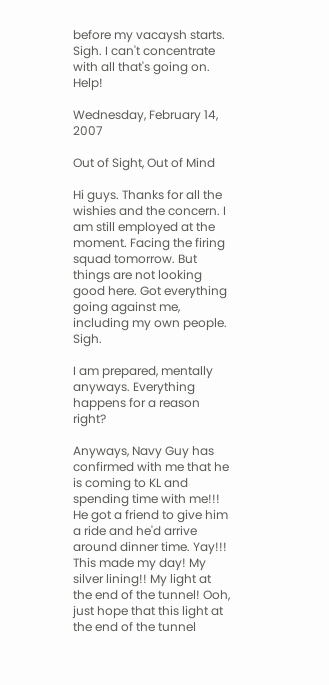before my vacaysh starts. Sigh. I can't concentrate with all that's going on. Help!

Wednesday, February 14, 2007

Out of Sight, Out of Mind

Hi guys. Thanks for all the wishies and the concern. I am still employed at the moment. Facing the firing squad tomorrow. But things are not looking good here. Got everything going against me, including my own people. Sigh.

I am prepared, mentally anyways. Everything happens for a reason right?

Anyways, Navy Guy has confirmed with me that he is coming to KL and spending time with me!!! He got a friend to give him a ride and he'd arrive around dinner time. Yay!!! This made my day! My silver lining!! My light at the end of the tunnel! Ooh, just hope that this light at the end of the tunnel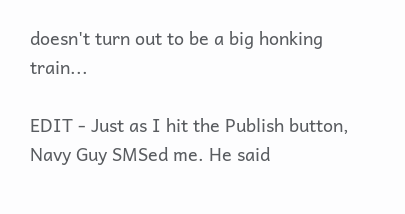doesn't turn out to be a big honking train...

EDIT - Just as I hit the Publish button, Navy Guy SMSed me. He said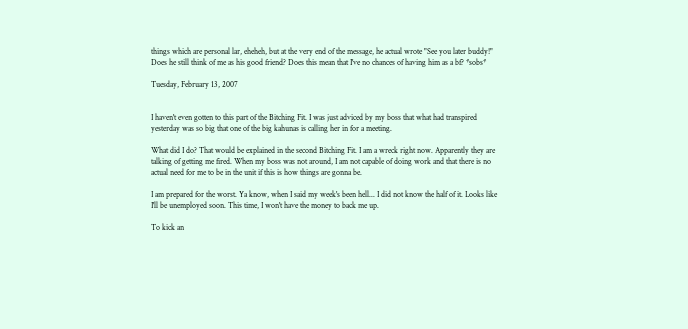things which are personal lar, eheheh, but at the very end of the message, he actual wrote "See you later buddy!" Does he still think of me as his good friend? Does this mean that I've no chances of having him as a bf? *sobs*

Tuesday, February 13, 2007


I haven't even gotten to this part of the Bitching Fit. I was just adviced by my boss that what had transpired yesterday was so big that one of the big kahunas is calling her in for a meeting.

What did I do? That would be explained in the second Bitching Fit. I am a wreck right now. Apparently they are talking of getting me fired. When my boss was not around, I am not capable of doing work and that there is no actual need for me to be in the unit if this is how things are gonna be.

I am prepared for the worst. Ya know, when I said my week's been hell... I did not know the half of it. Looks like I'll be unemployed soon. This time, I won't have the money to back me up.

To kick an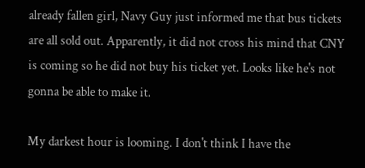already fallen girl, Navy Guy just informed me that bus tickets are all sold out. Apparently, it did not cross his mind that CNY is coming so he did not buy his ticket yet. Looks like he's not gonna be able to make it.

My darkest hour is looming. I don't think I have the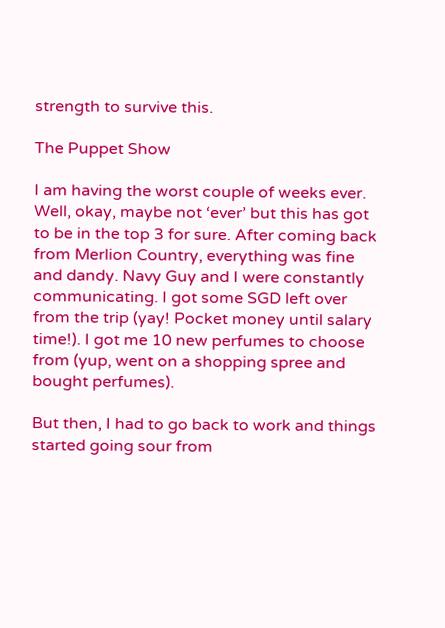strength to survive this.

The Puppet Show

I am having the worst couple of weeks ever. Well, okay, maybe not ‘ever’ but this has got to be in the top 3 for sure. After coming back from Merlion Country, everything was fine and dandy. Navy Guy and I were constantly communicating. I got some SGD left over from the trip (yay! Pocket money until salary time!). I got me 10 new perfumes to choose from (yup, went on a shopping spree and bought perfumes).

But then, I had to go back to work and things started going sour from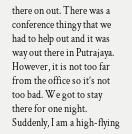there on out. There was a conference thingy that we had to help out and it was way out there in Putrajaya. However, it is not too far from the office so it’s not too bad. We got to stay there for one night. Suddenly, I am a high-flying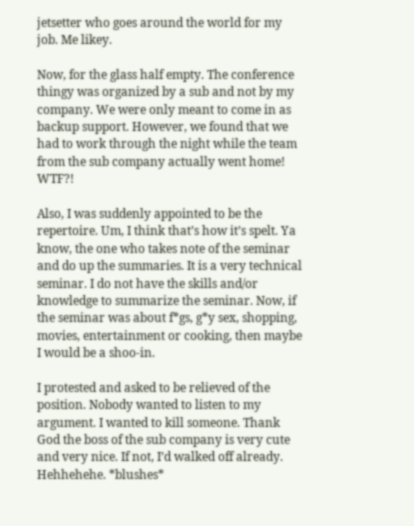jetsetter who goes around the world for my job. Me likey.

Now, for the glass half empty. The conference thingy was organized by a sub and not by my company. We were only meant to come in as backup support. However, we found that we had to work through the night while the team from the sub company actually went home! WTF?!

Also, I was suddenly appointed to be the repertoire. Um, I think that’s how it’s spelt. Ya know, the one who takes note of the seminar and do up the summaries. It is a very technical seminar. I do not have the skills and/or knowledge to summarize the seminar. Now, if the seminar was about f*gs, g*y sex, shopping, movies, entertainment or cooking, then maybe I would be a shoo-in.

I protested and asked to be relieved of the position. Nobody wanted to listen to my argument. I wanted to kill someone. Thank God the boss of the sub company is very cute and very nice. If not, I’d walked off already. Hehhehehe. *blushes*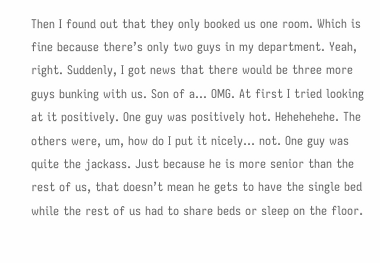Then I found out that they only booked us one room. Which is fine because there’s only two guys in my department. Yeah, right. Suddenly, I got news that there would be three more guys bunking with us. Son of a… OMG. At first I tried looking at it positively. One guy was positively hot. Hehehehehe. The others were, um, how do I put it nicely… not. One guy was quite the jackass. Just because he is more senior than the rest of us, that doesn’t mean he gets to have the single bed while the rest of us had to share beds or sleep on the floor.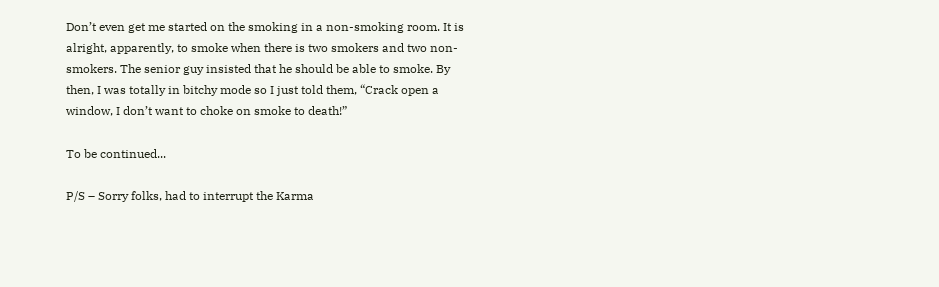Don’t even get me started on the smoking in a non-smoking room. It is alright, apparently, to smoke when there is two smokers and two non-smokers. The senior guy insisted that he should be able to smoke. By then, I was totally in bitchy mode so I just told them, “Crack open a window, I don’t want to choke on smoke to death!”

To be continued...

P/S – Sorry folks, had to interrupt the Karma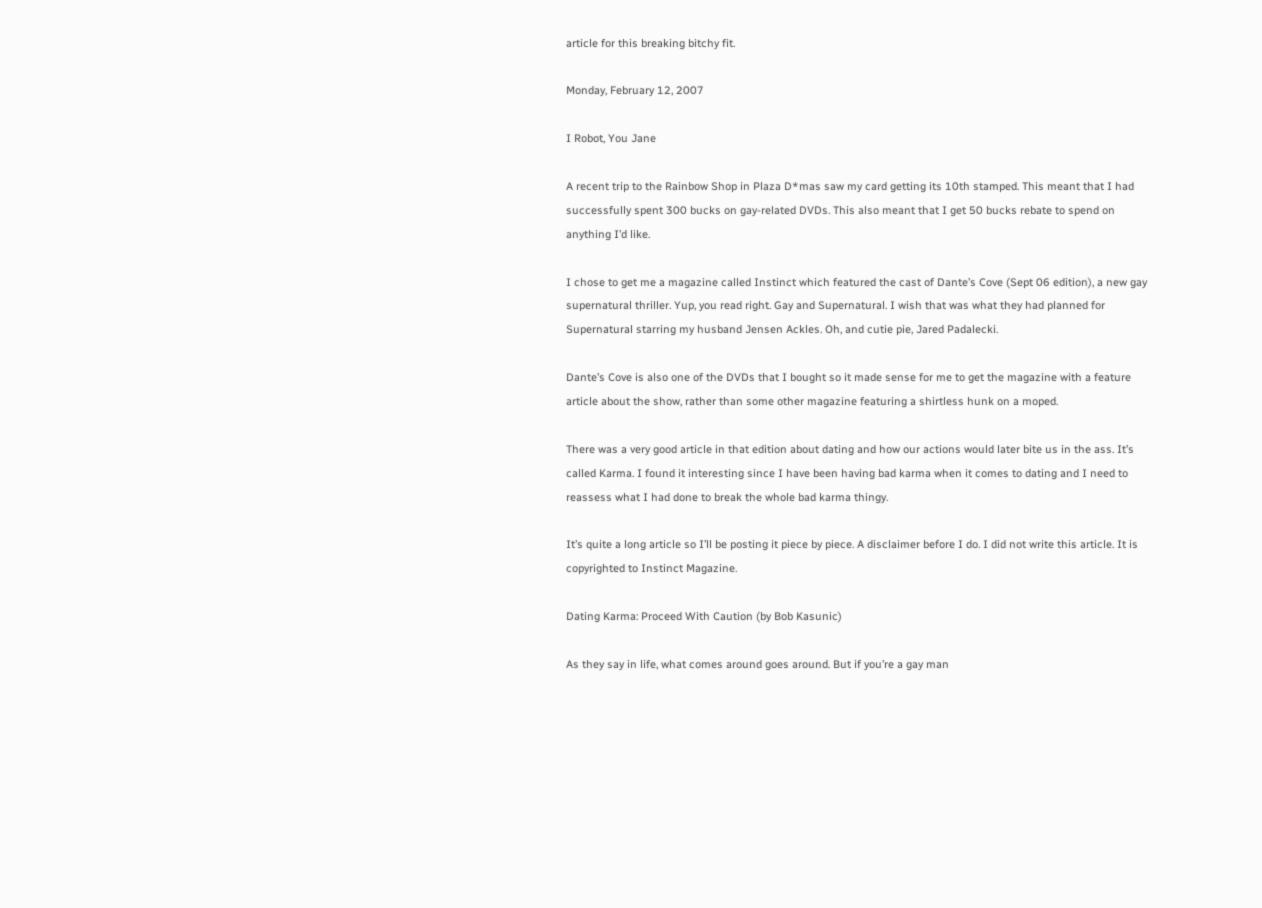article for this breaking bitchy fit.

Monday, February 12, 2007

I Robot, You Jane

A recent trip to the Rainbow Shop in Plaza D*mas saw my card getting its 10th stamped. This meant that I had successfully spent 300 bucks on gay-related DVDs. This also meant that I get 50 bucks rebate to spend on anything I’d like.

I chose to get me a magazine called Instinct which featured the cast of Dante’s Cove (Sept 06 edition), a new gay supernatural thriller. Yup, you read right. Gay and Supernatural. I wish that was what they had planned for Supernatural starring my husband Jensen Ackles. Oh, and cutie pie, Jared Padalecki.

Dante’s Cove is also one of the DVDs that I bought so it made sense for me to get the magazine with a feature article about the show, rather than some other magazine featuring a shirtless hunk on a moped.

There was a very good article in that edition about dating and how our actions would later bite us in the ass. It’s called Karma. I found it interesting since I have been having bad karma when it comes to dating and I need to reassess what I had done to break the whole bad karma thingy.

It’s quite a long article so I’ll be posting it piece by piece. A disclaimer before I do. I did not write this article. It is copyrighted to Instinct Magazine.

Dating Karma: Proceed With Caution (by Bob Kasunic)

As they say in life, what comes around goes around. But if you’re a gay man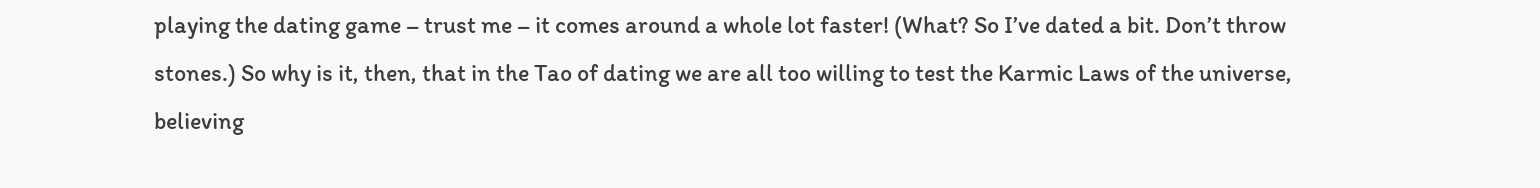playing the dating game – trust me – it comes around a whole lot faster! (What? So I’ve dated a bit. Don’t throw stones.) So why is it, then, that in the Tao of dating we are all too willing to test the Karmic Laws of the universe, believing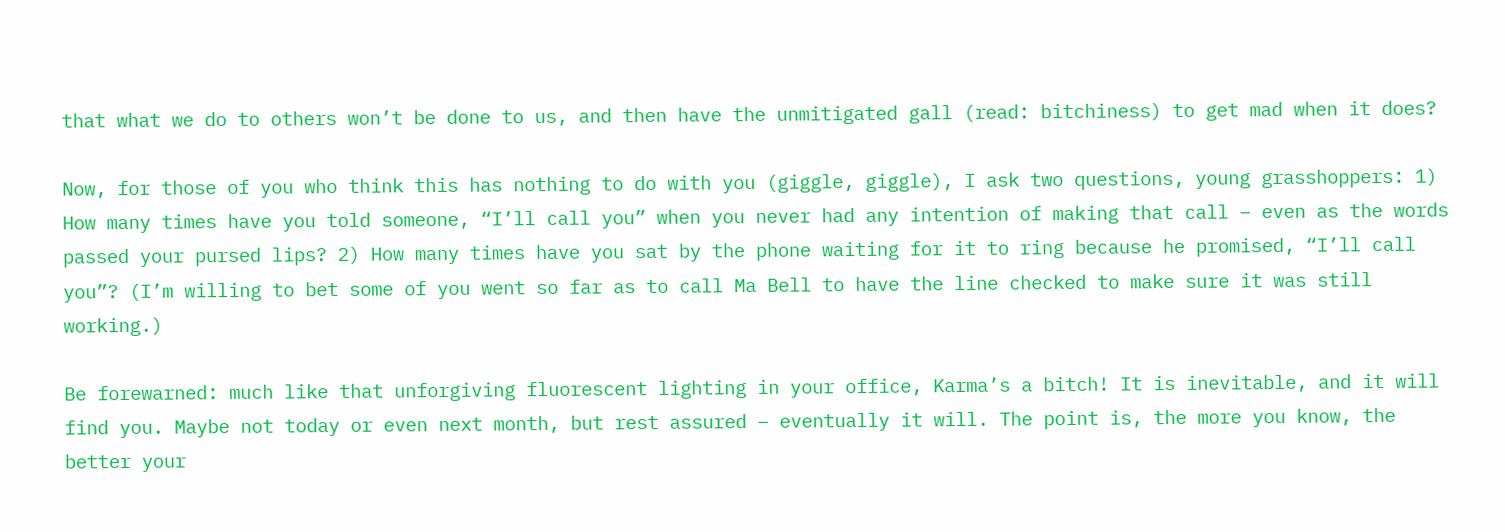that what we do to others won’t be done to us, and then have the unmitigated gall (read: bitchiness) to get mad when it does?

Now, for those of you who think this has nothing to do with you (giggle, giggle), I ask two questions, young grasshoppers: 1) How many times have you told someone, “I’ll call you” when you never had any intention of making that call – even as the words passed your pursed lips? 2) How many times have you sat by the phone waiting for it to ring because he promised, “I’ll call you”? (I’m willing to bet some of you went so far as to call Ma Bell to have the line checked to make sure it was still working.)

Be forewarned: much like that unforgiving fluorescent lighting in your office, Karma’s a bitch! It is inevitable, and it will find you. Maybe not today or even next month, but rest assured – eventually it will. The point is, the more you know, the better your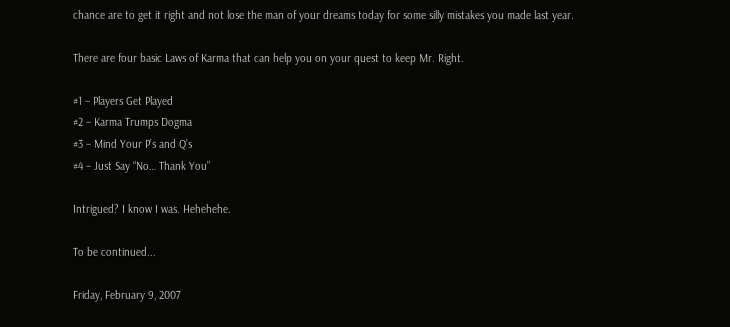chance are to get it right and not lose the man of your dreams today for some silly mistakes you made last year.

There are four basic Laws of Karma that can help you on your quest to keep Mr. Right.

#1 – Players Get Played
#2 – Karma Trumps Dogma
#3 – Mind Your P’s and Q’s
#4 – Just Say “No… Thank You”

Intrigued? I know I was. Hehehehe.

To be continued...

Friday, February 9, 2007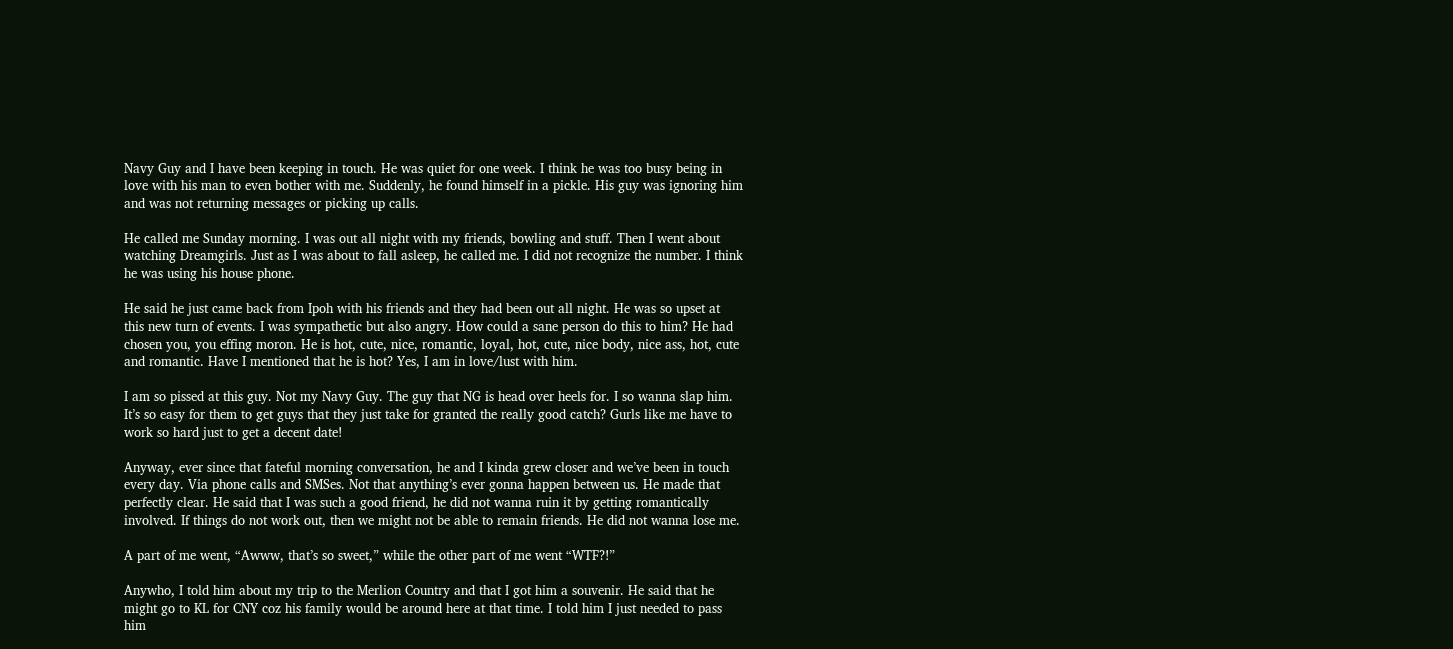Navy Guy and I have been keeping in touch. He was quiet for one week. I think he was too busy being in love with his man to even bother with me. Suddenly, he found himself in a pickle. His guy was ignoring him and was not returning messages or picking up calls.

He called me Sunday morning. I was out all night with my friends, bowling and stuff. Then I went about watching Dreamgirls. Just as I was about to fall asleep, he called me. I did not recognize the number. I think he was using his house phone.

He said he just came back from Ipoh with his friends and they had been out all night. He was so upset at this new turn of events. I was sympathetic but also angry. How could a sane person do this to him? He had chosen you, you effing moron. He is hot, cute, nice, romantic, loyal, hot, cute, nice body, nice ass, hot, cute and romantic. Have I mentioned that he is hot? Yes, I am in love/lust with him.

I am so pissed at this guy. Not my Navy Guy. The guy that NG is head over heels for. I so wanna slap him. It’s so easy for them to get guys that they just take for granted the really good catch? Gurls like me have to work so hard just to get a decent date!

Anyway, ever since that fateful morning conversation, he and I kinda grew closer and we’ve been in touch every day. Via phone calls and SMSes. Not that anything’s ever gonna happen between us. He made that perfectly clear. He said that I was such a good friend, he did not wanna ruin it by getting romantically involved. If things do not work out, then we might not be able to remain friends. He did not wanna lose me.

A part of me went, “Awww, that’s so sweet,” while the other part of me went “WTF?!”

Anywho, I told him about my trip to the Merlion Country and that I got him a souvenir. He said that he might go to KL for CNY coz his family would be around here at that time. I told him I just needed to pass him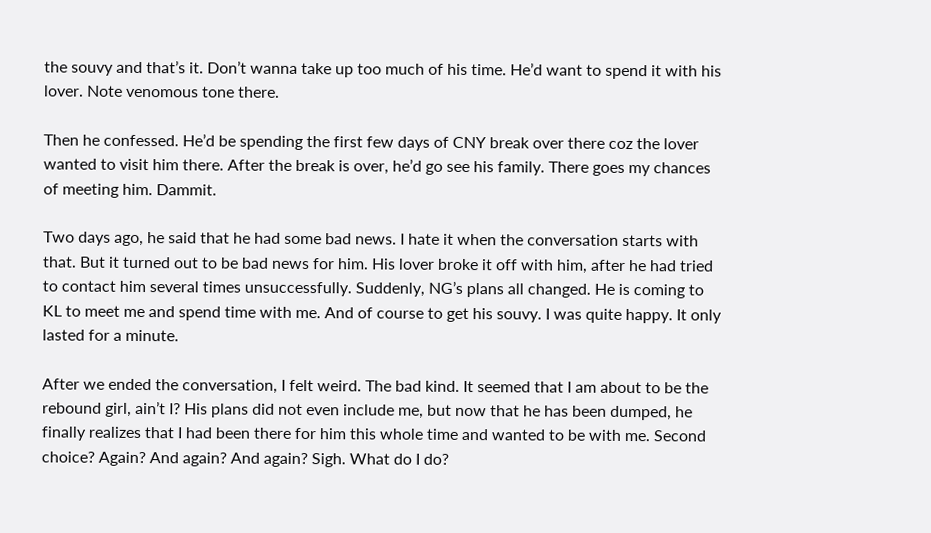the souvy and that’s it. Don’t wanna take up too much of his time. He’d want to spend it with his lover. Note venomous tone there.

Then he confessed. He’d be spending the first few days of CNY break over there coz the lover wanted to visit him there. After the break is over, he’d go see his family. There goes my chances of meeting him. Dammit.

Two days ago, he said that he had some bad news. I hate it when the conversation starts with that. But it turned out to be bad news for him. His lover broke it off with him, after he had tried to contact him several times unsuccessfully. Suddenly, NG’s plans all changed. He is coming to KL to meet me and spend time with me. And of course to get his souvy. I was quite happy. It only lasted for a minute.

After we ended the conversation, I felt weird. The bad kind. It seemed that I am about to be the rebound girl, ain’t I? His plans did not even include me, but now that he has been dumped, he finally realizes that I had been there for him this whole time and wanted to be with me. Second choice? Again? And again? And again? Sigh. What do I do?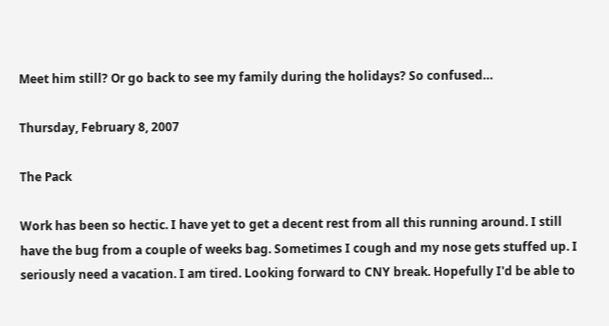Meet him still? Or go back to see my family during the holidays? So confused…

Thursday, February 8, 2007

The Pack

Work has been so hectic. I have yet to get a decent rest from all this running around. I still have the bug from a couple of weeks bag. Sometimes I cough and my nose gets stuffed up. I seriously need a vacation. I am tired. Looking forward to CNY break. Hopefully I'd be able to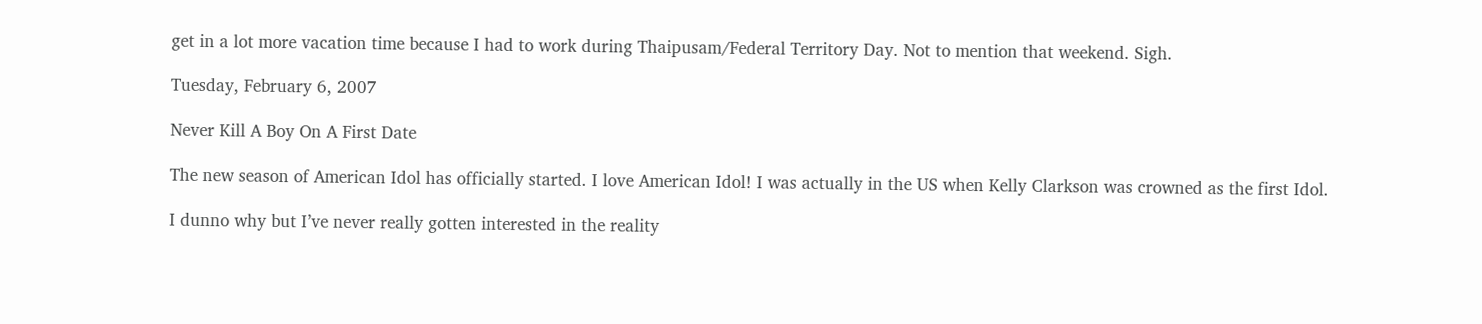get in a lot more vacation time because I had to work during Thaipusam/Federal Territory Day. Not to mention that weekend. Sigh.

Tuesday, February 6, 2007

Never Kill A Boy On A First Date

The new season of American Idol has officially started. I love American Idol! I was actually in the US when Kelly Clarkson was crowned as the first Idol.

I dunno why but I’ve never really gotten interested in the reality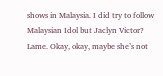shows in Malaysia. I did try to follow Malaysian Idol but Jaclyn Victor? Lame. Okay, okay, maybe she’s not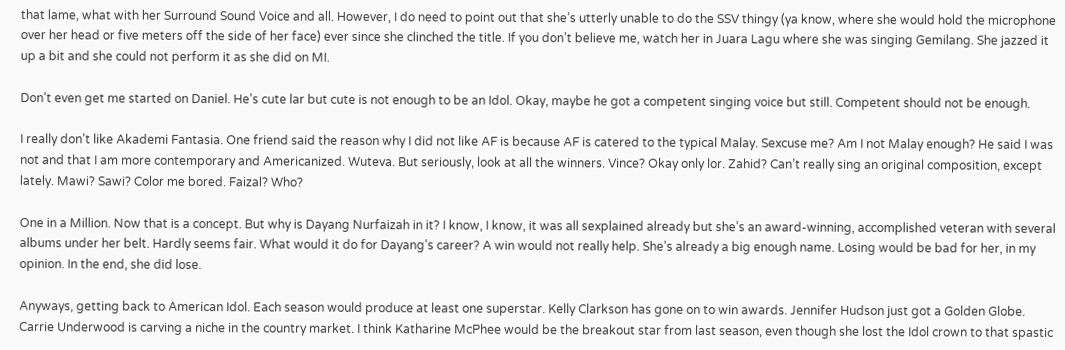that lame, what with her Surround Sound Voice and all. However, I do need to point out that she’s utterly unable to do the SSV thingy (ya know, where she would hold the microphone over her head or five meters off the side of her face) ever since she clinched the title. If you don’t believe me, watch her in Juara Lagu where she was singing Gemilang. She jazzed it up a bit and she could not perform it as she did on MI.

Don’t even get me started on Daniel. He’s cute lar but cute is not enough to be an Idol. Okay, maybe he got a competent singing voice but still. Competent should not be enough.

I really don’t like Akademi Fantasia. One friend said the reason why I did not like AF is because AF is catered to the typical Malay. Sexcuse me? Am I not Malay enough? He said I was not and that I am more contemporary and Americanized. Wuteva. But seriously, look at all the winners. Vince? Okay only lor. Zahid? Can’t really sing an original composition, except lately. Mawi? Sawi? Color me bored. Faizal? Who?

One in a Million. Now that is a concept. But why is Dayang Nurfaizah in it? I know, I know, it was all sexplained already but she’s an award-winning, accomplished veteran with several albums under her belt. Hardly seems fair. What would it do for Dayang’s career? A win would not really help. She’s already a big enough name. Losing would be bad for her, in my opinion. In the end, she did lose.

Anyways, getting back to American Idol. Each season would produce at least one superstar. Kelly Clarkson has gone on to win awards. Jennifer Hudson just got a Golden Globe. Carrie Underwood is carving a niche in the country market. I think Katharine McPhee would be the breakout star from last season, even though she lost the Idol crown to that spastic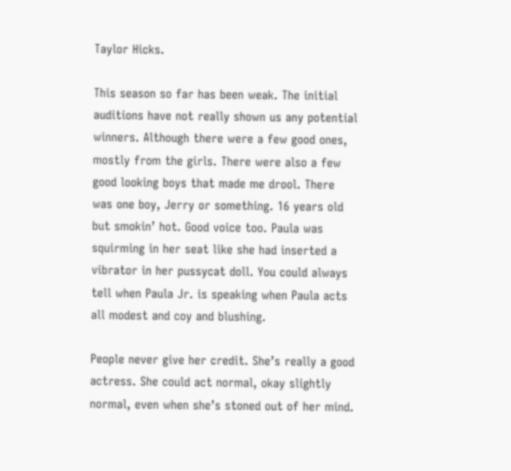Taylor Hicks.

This season so far has been weak. The initial auditions have not really shown us any potential winners. Although there were a few good ones, mostly from the girls. There were also a few good looking boys that made me drool. There was one boy, Jerry or something. 16 years old but smokin’ hot. Good voice too. Paula was squirming in her seat like she had inserted a vibrator in her pussycat doll. You could always tell when Paula Jr. is speaking when Paula acts all modest and coy and blushing.

People never give her credit. She’s really a good actress. She could act normal, okay slightly normal, even when she’s stoned out of her mind.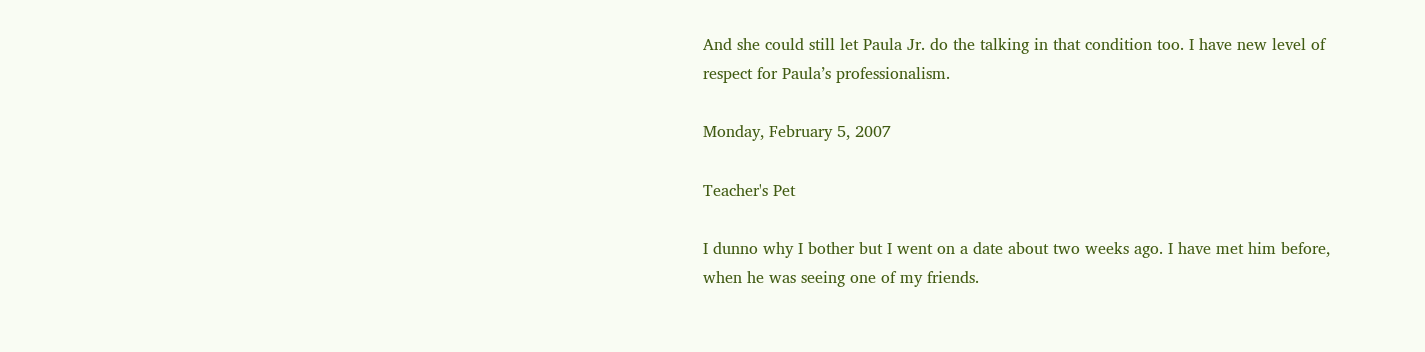And she could still let Paula Jr. do the talking in that condition too. I have new level of respect for Paula’s professionalism.

Monday, February 5, 2007

Teacher's Pet

I dunno why I bother but I went on a date about two weeks ago. I have met him before, when he was seeing one of my friends.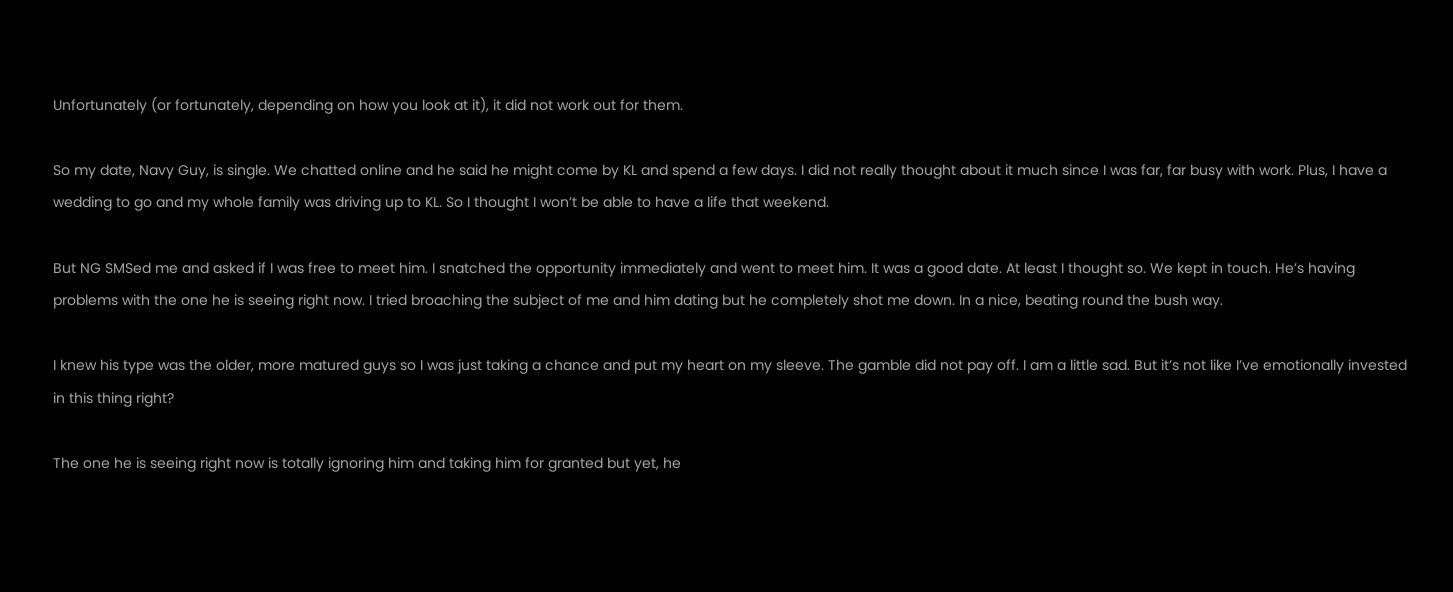Unfortunately (or fortunately, depending on how you look at it), it did not work out for them.

So my date, Navy Guy, is single. We chatted online and he said he might come by KL and spend a few days. I did not really thought about it much since I was far, far busy with work. Plus, I have a wedding to go and my whole family was driving up to KL. So I thought I won’t be able to have a life that weekend.

But NG SMSed me and asked if I was free to meet him. I snatched the opportunity immediately and went to meet him. It was a good date. At least I thought so. We kept in touch. He’s having problems with the one he is seeing right now. I tried broaching the subject of me and him dating but he completely shot me down. In a nice, beating round the bush way.

I knew his type was the older, more matured guys so I was just taking a chance and put my heart on my sleeve. The gamble did not pay off. I am a little sad. But it’s not like I’ve emotionally invested in this thing right?

The one he is seeing right now is totally ignoring him and taking him for granted but yet, he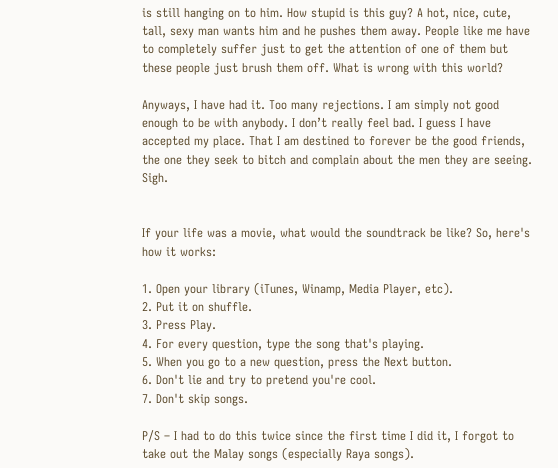is still hanging on to him. How stupid is this guy? A hot, nice, cute, tall, sexy man wants him and he pushes them away. People like me have to completely suffer just to get the attention of one of them but these people just brush them off. What is wrong with this world?

Anyways, I have had it. Too many rejections. I am simply not good enough to be with anybody. I don’t really feel bad. I guess I have accepted my place. That I am destined to forever be the good friends, the one they seek to bitch and complain about the men they are seeing. Sigh.


If your life was a movie, what would the soundtrack be like? So, here's how it works:

1. Open your library (iTunes, Winamp, Media Player, etc).
2. Put it on shuffle.
3. Press Play.
4. For every question, type the song that's playing.
5. When you go to a new question, press the Next button.
6. Don't lie and try to pretend you're cool.
7. Don't skip songs.

P/S – I had to do this twice since the first time I did it, I forgot to take out the Malay songs (especially Raya songs).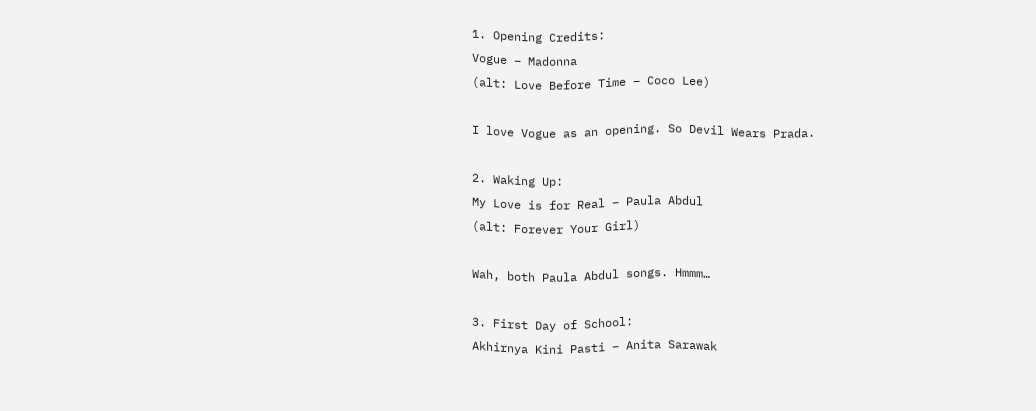1. Opening Credits:
Vogue – Madonna
(alt: Love Before Time – Coco Lee)

I love Vogue as an opening. So Devil Wears Prada.

2. Waking Up:
My Love is for Real – Paula Abdul
(alt: Forever Your Girl)

Wah, both Paula Abdul songs. Hmmm…

3. First Day of School:
Akhirnya Kini Pasti – Anita Sarawak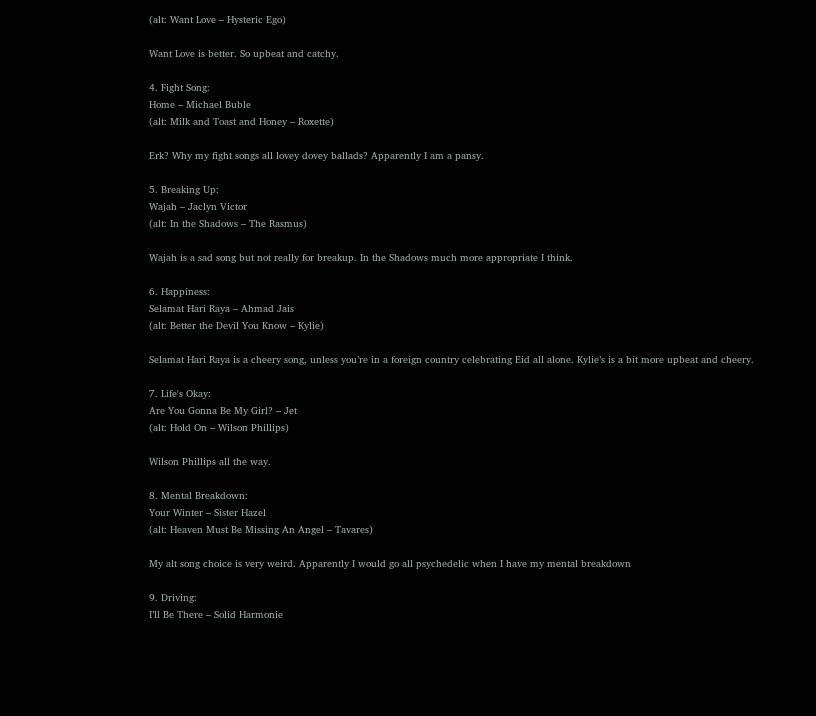(alt: Want Love – Hysteric Ego)

Want Love is better. So upbeat and catchy.

4. Fight Song:
Home – Michael Buble
(alt: Milk and Toast and Honey – Roxette)

Erk? Why my fight songs all lovey dovey ballads? Apparently I am a pansy.

5. Breaking Up:
Wajah – Jaclyn Victor
(alt: In the Shadows – The Rasmus)

Wajah is a sad song but not really for breakup. In the Shadows much more appropriate I think.

6. Happiness:
Selamat Hari Raya – Ahmad Jais
(alt: Better the Devil You Know – Kylie)

Selamat Hari Raya is a cheery song, unless you’re in a foreign country celebrating Eid all alone. Kylie’s is a bit more upbeat and cheery.

7. Life's Okay:
Are You Gonna Be My Girl? – Jet
(alt: Hold On – Wilson Phillips)

Wilson Phillips all the way.

8. Mental Breakdown:
Your Winter – Sister Hazel
(alt: Heaven Must Be Missing An Angel – Tavares)

My alt song choice is very weird. Apparently I would go all psychedelic when I have my mental breakdown

9. Driving:
I’ll Be There – Solid Harmonie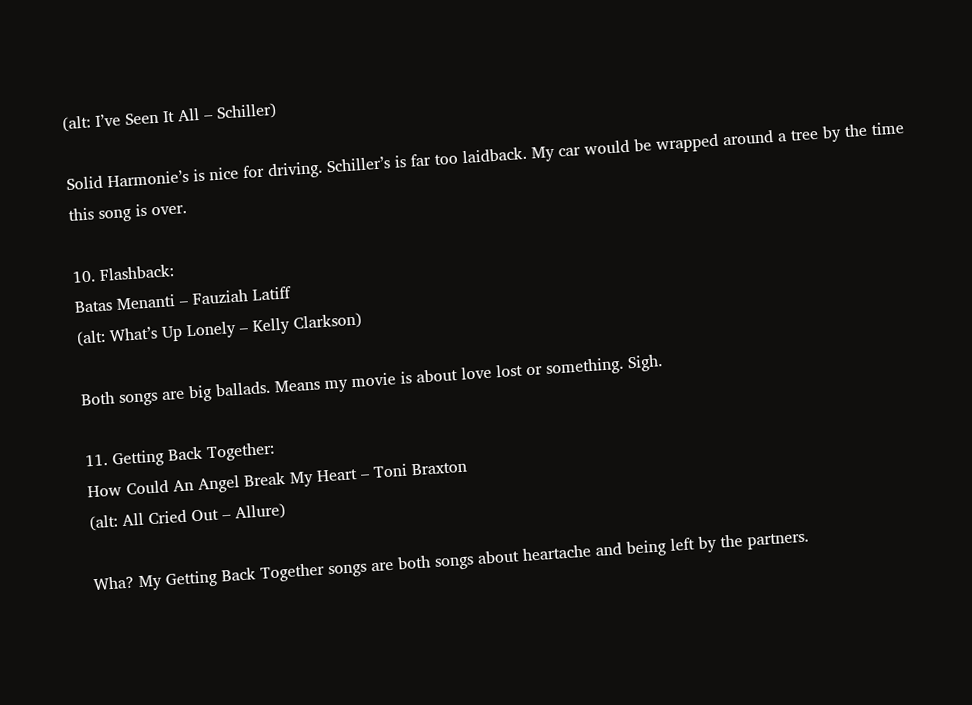(alt: I’ve Seen It All – Schiller)

Solid Harmonie’s is nice for driving. Schiller’s is far too laidback. My car would be wrapped around a tree by the time this song is over.

10. Flashback:
Batas Menanti – Fauziah Latiff
(alt: What’s Up Lonely – Kelly Clarkson)

Both songs are big ballads. Means my movie is about love lost or something. Sigh.

11. Getting Back Together:
How Could An Angel Break My Heart – Toni Braxton
(alt: All Cried Out – Allure)

Wha? My Getting Back Together songs are both songs about heartache and being left by the partners.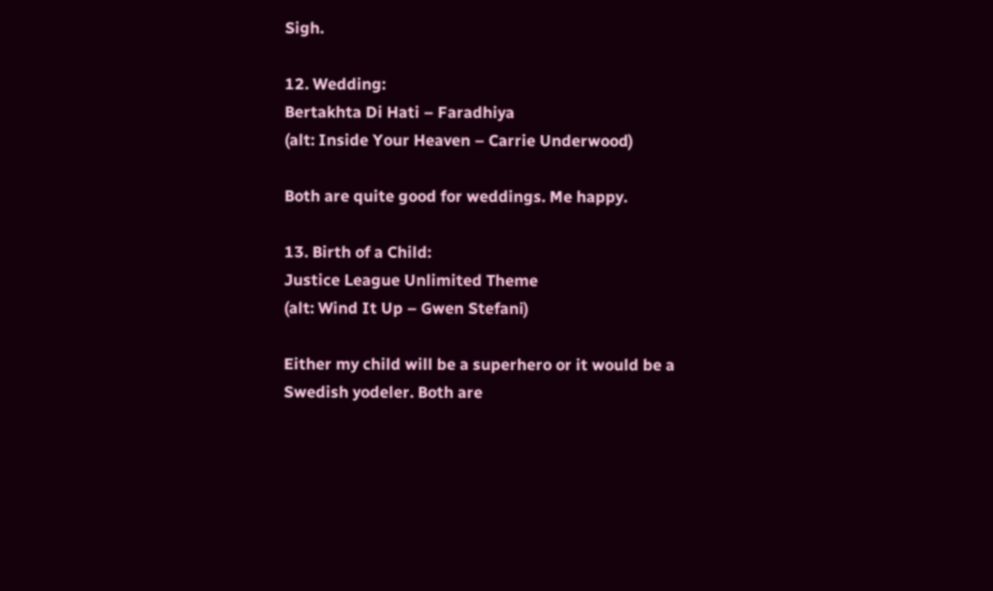Sigh.

12. Wedding:
Bertakhta Di Hati – Faradhiya
(alt: Inside Your Heaven – Carrie Underwood)

Both are quite good for weddings. Me happy.

13. Birth of a Child:
Justice League Unlimited Theme
(alt: Wind It Up – Gwen Stefani)

Either my child will be a superhero or it would be a Swedish yodeler. Both are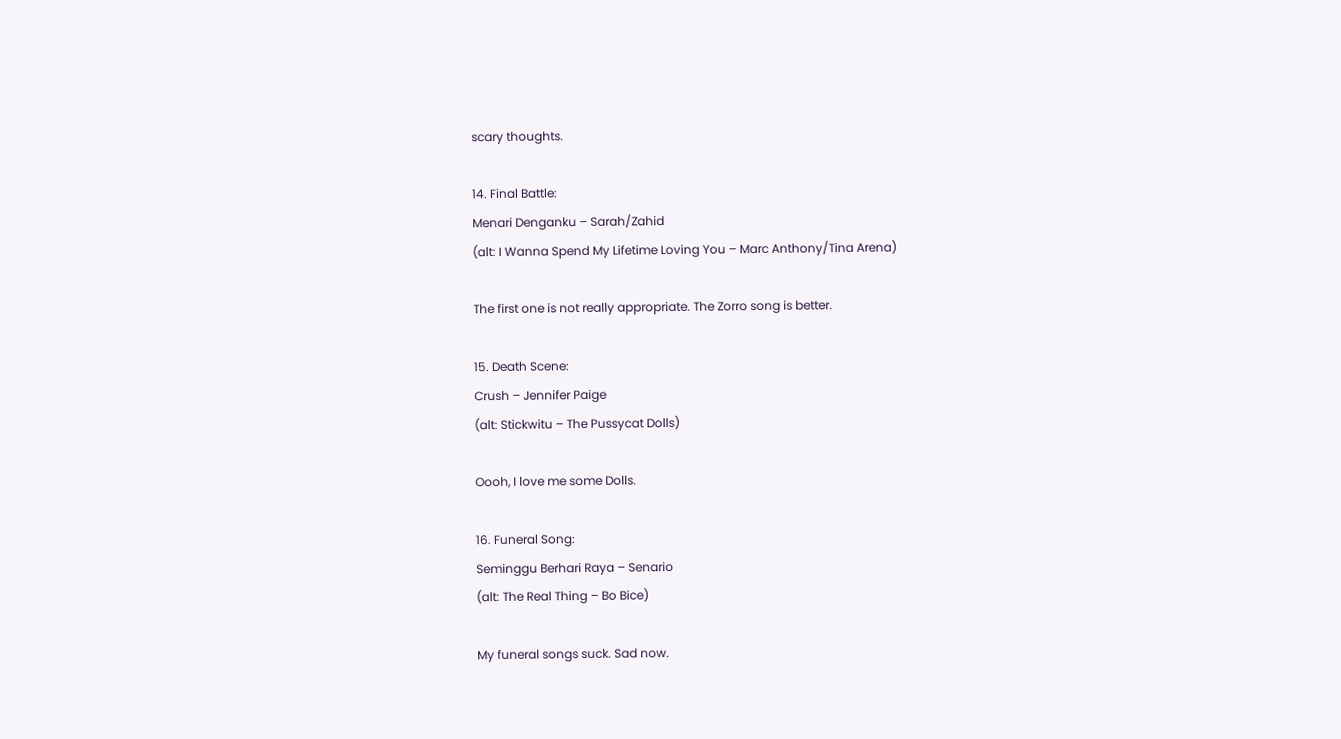scary thoughts.

14. Final Battle:
Menari Denganku – Sarah/Zahid
(alt: I Wanna Spend My Lifetime Loving You – Marc Anthony/Tina Arena)

The first one is not really appropriate. The Zorro song is better.

15. Death Scene:
Crush – Jennifer Paige
(alt: Stickwitu – The Pussycat Dolls)

Oooh, I love me some Dolls.

16. Funeral Song:
Seminggu Berhari Raya – Senario
(alt: The Real Thing – Bo Bice)

My funeral songs suck. Sad now.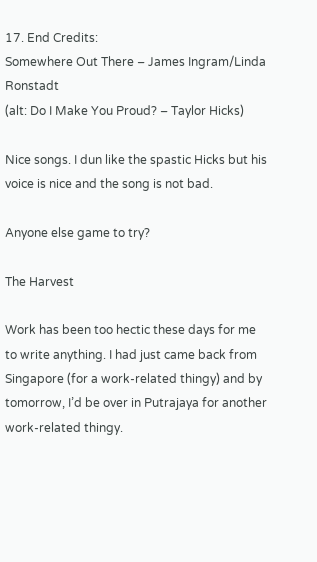17. End Credits:
Somewhere Out There – James Ingram/Linda Ronstadt
(alt: Do I Make You Proud? – Taylor Hicks)

Nice songs. I dun like the spastic Hicks but his voice is nice and the song is not bad.

Anyone else game to try?

The Harvest

Work has been too hectic these days for me to write anything. I had just came back from Singapore (for a work-related thingy) and by tomorrow, I’d be over in Putrajaya for another work-related thingy.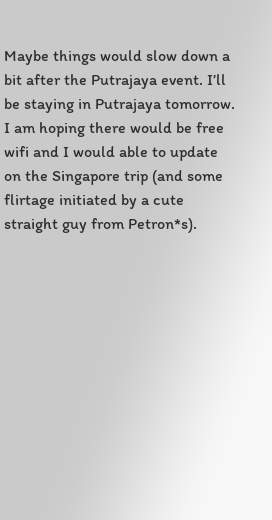Maybe things would slow down a bit after the Putrajaya event. I’ll be staying in Putrajaya tomorrow. I am hoping there would be free wifi and I would able to update on the Singapore trip (and some flirtage initiated by a cute straight guy from Petron*s).